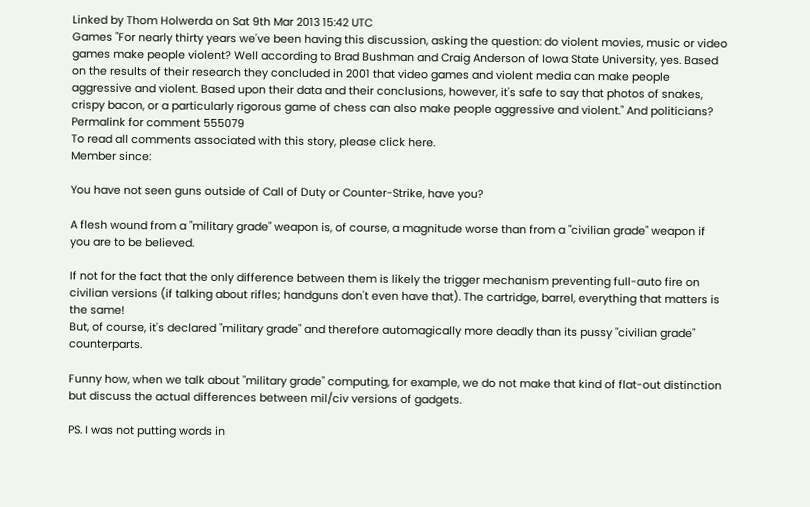Linked by Thom Holwerda on Sat 9th Mar 2013 15:42 UTC
Games "For nearly thirty years we've been having this discussion, asking the question: do violent movies, music or video games make people violent? Well according to Brad Bushman and Craig Anderson of Iowa State University, yes. Based on the results of their research they concluded in 2001 that video games and violent media can make people aggressive and violent. Based upon their data and their conclusions, however, it's safe to say that photos of snakes, crispy bacon, or a particularly rigorous game of chess can also make people aggressive and violent." And politicians?
Permalink for comment 555079
To read all comments associated with this story, please click here.
Member since:

You have not seen guns outside of Call of Duty or Counter-Strike, have you?

A flesh wound from a "military grade" weapon is, of course, a magnitude worse than from a "civilian grade" weapon if you are to be believed.

If not for the fact that the only difference between them is likely the trigger mechanism preventing full-auto fire on civilian versions (if talking about rifles; handguns don't even have that). The cartridge, barrel, everything that matters is the same!
But, of course, it's declared "military grade" and therefore automagically more deadly than its pussy "civilian grade" counterparts.

Funny how, when we talk about "military grade" computing, for example, we do not make that kind of flat-out distinction but discuss the actual differences between mil/civ versions of gadgets.

PS. I was not putting words in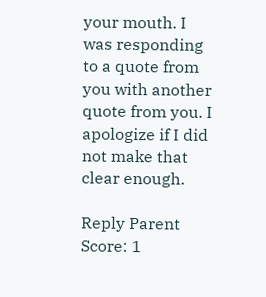your mouth. I was responding to a quote from you with another quote from you. I apologize if I did not make that clear enough.

Reply Parent Score: 1